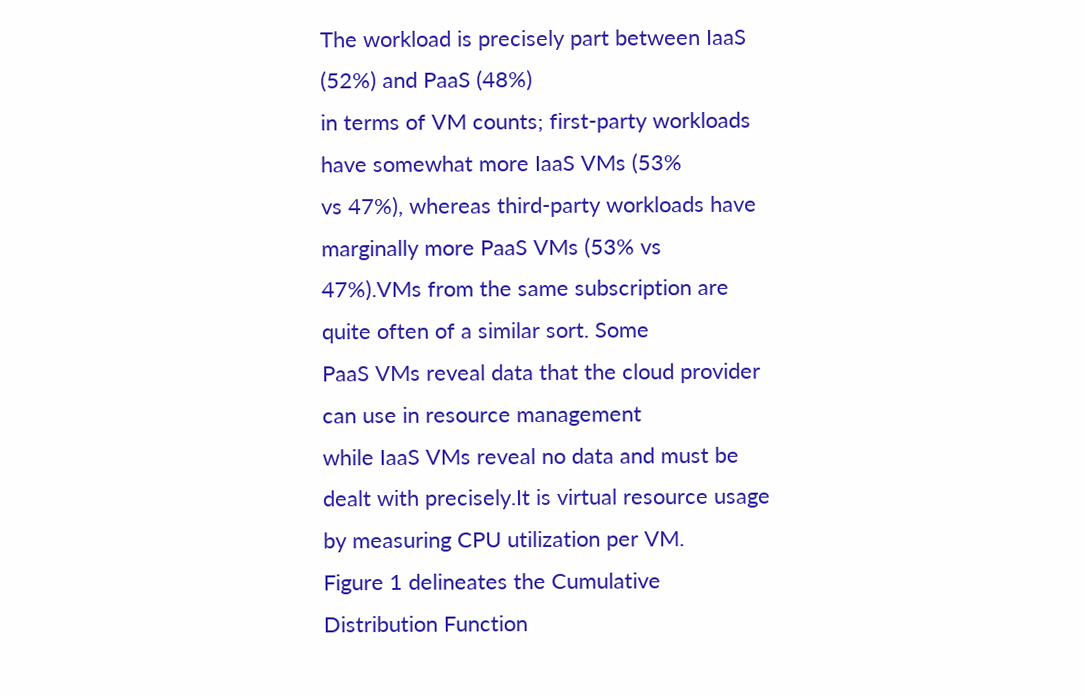The workload is precisely part between IaaS (52%) and PaaS (48%)
in terms of VM counts; first-party workloads have somewhat more IaaS VMs (53%
vs 47%), whereas third-party workloads have marginally more PaaS VMs (53% vs
47%).VMs from the same subscription are quite often of a similar sort. Some
PaaS VMs reveal data that the cloud provider can use in resource management
while IaaS VMs reveal no data and must be dealt with precisely.It is virtual resource usage by measuring CPU utilization per VM.
Figure 1 delineates the Cumulative Distribution Function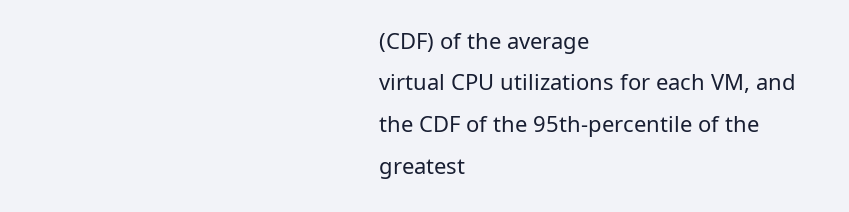(CDF) of the average
virtual CPU utilizations for each VM, and the CDF of the 95th-percentile of the
greatest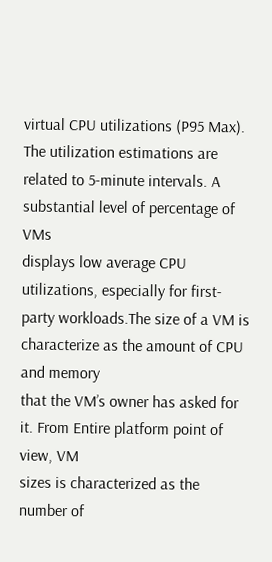virtual CPU utilizations (P95 Max). The utilization estimations are
related to 5-minute intervals. A substantial level of percentage of VMs
displays low average CPU utilizations, especially for first-party workloads.The size of a VM is characterize as the amount of CPU and memory
that the VM’s owner has asked for it. From Entire platform point of view, VM
sizes is characterized as the number of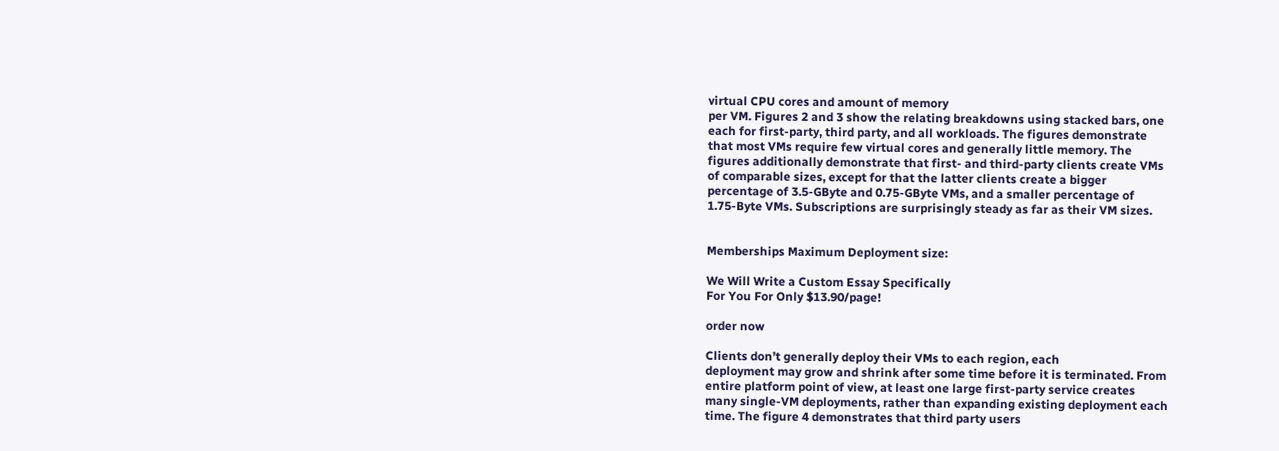virtual CPU cores and amount of memory
per VM. Figures 2 and 3 show the relating breakdowns using stacked bars, one
each for first-party, third party, and all workloads. The figures demonstrate
that most VMs require few virtual cores and generally little memory. The
figures additionally demonstrate that first- and third-party clients create VMs
of comparable sizes, except for that the latter clients create a bigger
percentage of 3.5-GByte and 0.75-GByte VMs, and a smaller percentage of
1.75-Byte VMs. Subscriptions are surprisingly steady as far as their VM sizes.


Memberships Maximum Deployment size:

We Will Write a Custom Essay Specifically
For You For Only $13.90/page!

order now

Clients don’t generally deploy their VMs to each region, each
deployment may grow and shrink after some time before it is terminated. From
entire platform point of view, at least one large first-party service creates
many single-VM deployments, rather than expanding existing deployment each
time. The figure 4 demonstrates that third party users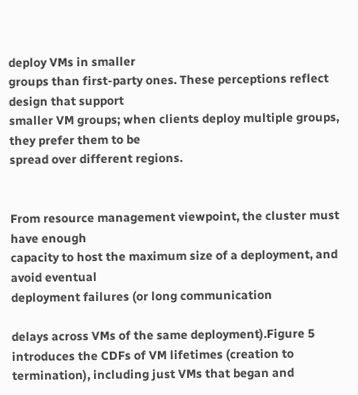deploy VMs in smaller
groups than first-party ones. These perceptions reflect design that support
smaller VM groups; when clients deploy multiple groups, they prefer them to be
spread over different regions.


From resource management viewpoint, the cluster must have enough
capacity to host the maximum size of a deployment, and avoid eventual
deployment failures (or long communication

delays across VMs of the same deployment).Figure 5 introduces the CDFs of VM lifetimes (creation to
termination), including just VMs that began and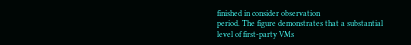finished in consider observation
period. The figure demonstrates that a substantial level of first-party VMs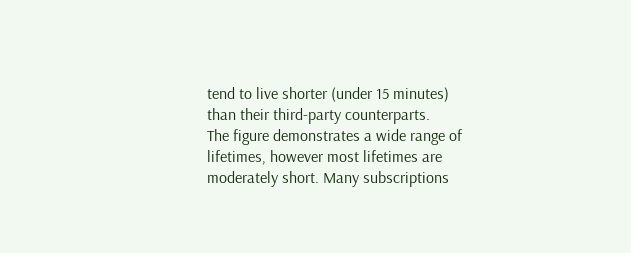tend to live shorter (under 15 minutes) than their third-party counterparts.
The figure demonstrates a wide range of lifetimes, however most lifetimes are
moderately short. Many subscriptions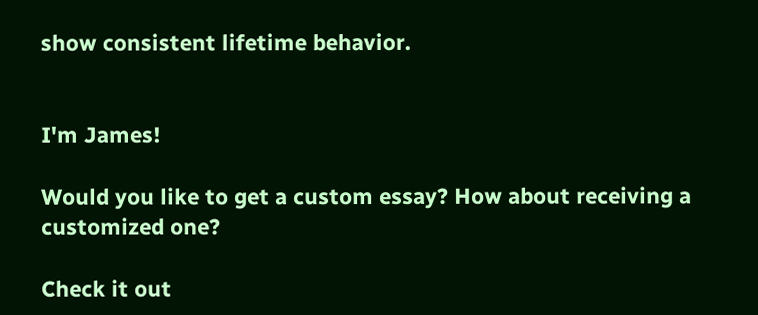show consistent lifetime behavior.


I'm James!

Would you like to get a custom essay? How about receiving a customized one?

Check it out